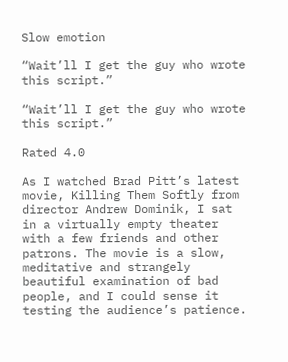Slow emotion

“Wait’ll I get the guy who wrote this script.”

“Wait’ll I get the guy who wrote this script.”

Rated 4.0

As I watched Brad Pitt’s latest movie, Killing Them Softly from director Andrew Dominik, I sat in a virtually empty theater with a few friends and other patrons. The movie is a slow, meditative and strangely beautiful examination of bad people, and I could sense it testing the audience’s patience.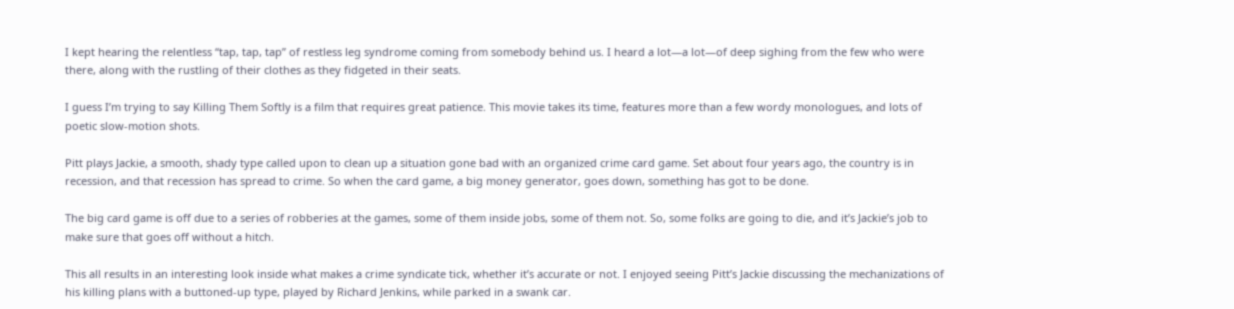I kept hearing the relentless “tap, tap, tap” of restless leg syndrome coming from somebody behind us. I heard a lot—a lot—of deep sighing from the few who were there, along with the rustling of their clothes as they fidgeted in their seats.

I guess I’m trying to say Killing Them Softly is a film that requires great patience. This movie takes its time, features more than a few wordy monologues, and lots of poetic slow-motion shots.

Pitt plays Jackie, a smooth, shady type called upon to clean up a situation gone bad with an organized crime card game. Set about four years ago, the country is in recession, and that recession has spread to crime. So when the card game, a big money generator, goes down, something has got to be done.

The big card game is off due to a series of robberies at the games, some of them inside jobs, some of them not. So, some folks are going to die, and it’s Jackie’s job to make sure that goes off without a hitch.

This all results in an interesting look inside what makes a crime syndicate tick, whether it’s accurate or not. I enjoyed seeing Pitt’s Jackie discussing the mechanizations of his killing plans with a buttoned-up type, played by Richard Jenkins, while parked in a swank car.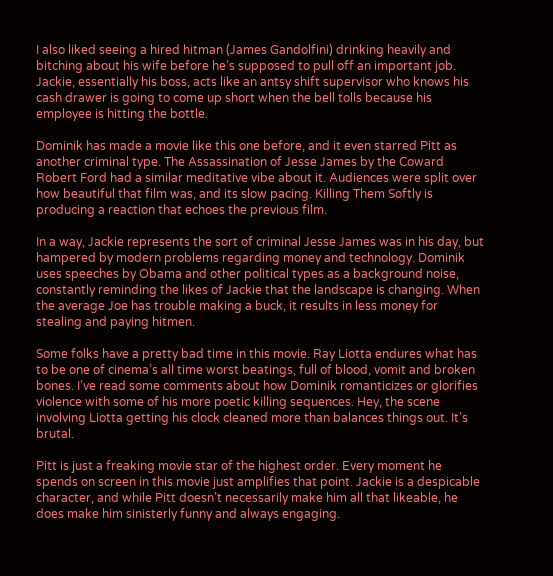I also liked seeing a hired hitman (James Gandolfini) drinking heavily and bitching about his wife before he’s supposed to pull off an important job. Jackie, essentially his boss, acts like an antsy shift supervisor who knows his cash drawer is going to come up short when the bell tolls because his employee is hitting the bottle.

Dominik has made a movie like this one before, and it even starred Pitt as another criminal type. The Assassination of Jesse James by the Coward Robert Ford had a similar meditative vibe about it. Audiences were split over how beautiful that film was, and its slow pacing. Killing Them Softly is producing a reaction that echoes the previous film.

In a way, Jackie represents the sort of criminal Jesse James was in his day, but hampered by modern problems regarding money and technology. Dominik uses speeches by Obama and other political types as a background noise, constantly reminding the likes of Jackie that the landscape is changing. When the average Joe has trouble making a buck, it results in less money for stealing and paying hitmen.

Some folks have a pretty bad time in this movie. Ray Liotta endures what has to be one of cinema’s all time worst beatings, full of blood, vomit and broken bones. I’ve read some comments about how Dominik romanticizes or glorifies violence with some of his more poetic killing sequences. Hey, the scene involving Liotta getting his clock cleaned more than balances things out. It’s brutal.

Pitt is just a freaking movie star of the highest order. Every moment he spends on screen in this movie just amplifies that point. Jackie is a despicable character, and while Pitt doesn’t necessarily make him all that likeable, he does make him sinisterly funny and always engaging.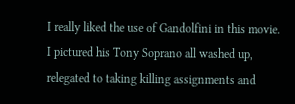I really liked the use of Gandolfini in this movie. I pictured his Tony Soprano all washed up, relegated to taking killing assignments and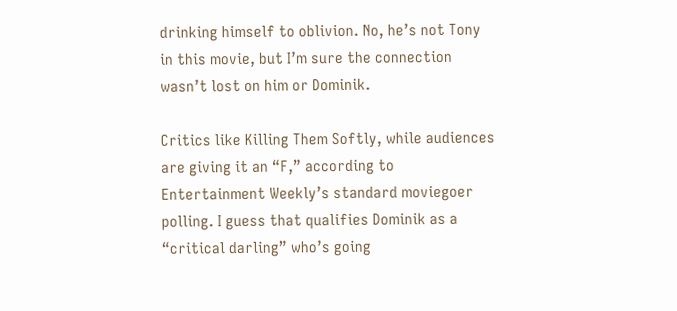drinking himself to oblivion. No, he’s not Tony in this movie, but I’m sure the connection wasn’t lost on him or Dominik.

Critics like Killing Them Softly, while audiences are giving it an “F,” according to Entertainment Weekly’s standard moviegoer polling. I guess that qualifies Dominik as a “critical darling” who’s going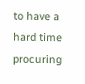to have a hard time procuring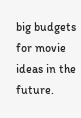big budgets for movie ideas in the future.